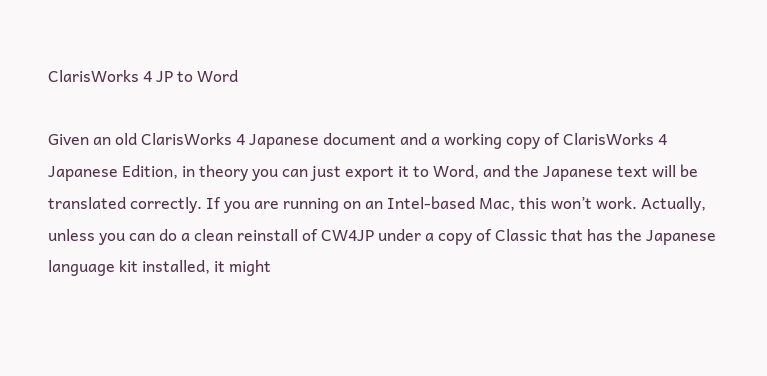ClarisWorks 4 JP to Word

Given an old ClarisWorks 4 Japanese document and a working copy of ClarisWorks 4 Japanese Edition, in theory you can just export it to Word, and the Japanese text will be translated correctly. If you are running on an Intel-based Mac, this won’t work. Actually, unless you can do a clean reinstall of CW4JP under a copy of Classic that has the Japanese language kit installed, it might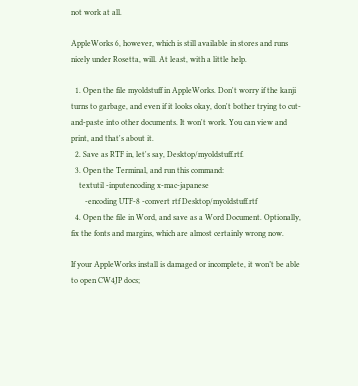not work at all.

AppleWorks 6, however, which is still available in stores and runs nicely under Rosetta, will. At least, with a little help.

  1. Open the file myoldstuff in AppleWorks. Don't worry if the kanji turns to garbage, and even if it looks okay, don't bother trying to cut-and-paste into other documents. It won't work. You can view and print, and that's about it.
  2. Save as RTF in, let's say, Desktop/myoldstuff.rtf.
  3. Open the Terminal, and run this command:
    textutil -inputencoding x-mac-japanese
       -encoding UTF-8 -convert rtf Desktop/myoldstuff.rtf
  4. Open the file in Word, and save as a Word Document. Optionally, fix the fonts and margins, which are almost certainly wrong now.

If your AppleWorks install is damaged or incomplete, it won’t be able to open CW4JP docs;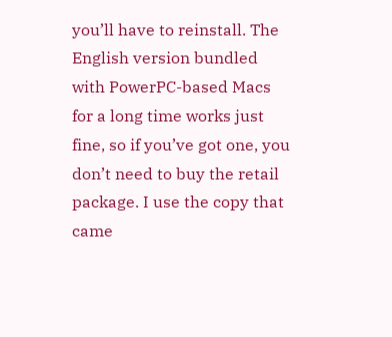you’ll have to reinstall. The English version bundled with PowerPC-based Macs for a long time works just fine, so if you’ve got one, you don’t need to buy the retail package. I use the copy that came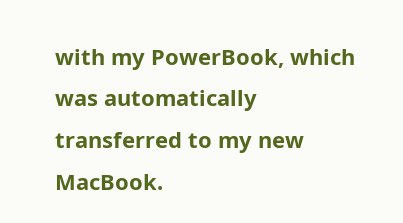with my PowerBook, which was automatically transferred to my new MacBook.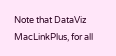Note that DataViz MacLinkPlus, for all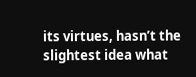its virtues, hasn’t the slightest idea what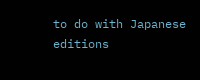to do with Japanese editions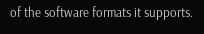of the software formats it supports.